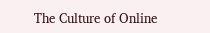The Culture of Online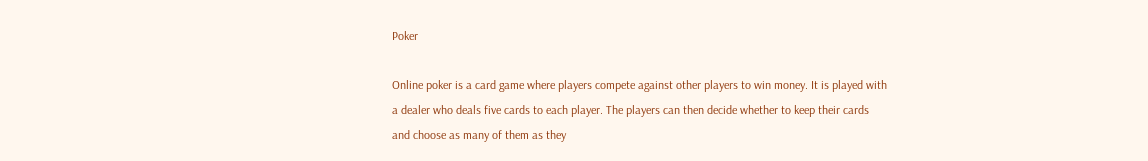Poker

Online poker is a card game where players compete against other players to win money. It is played with a dealer who deals five cards to each player. The players can then decide whether to keep their cards and choose as many of them as they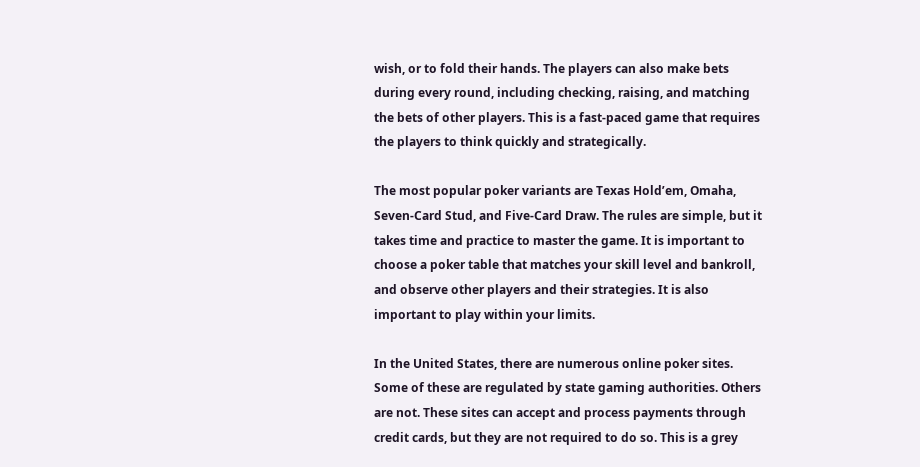wish, or to fold their hands. The players can also make bets during every round, including checking, raising, and matching the bets of other players. This is a fast-paced game that requires the players to think quickly and strategically.

The most popular poker variants are Texas Hold’em, Omaha, Seven-Card Stud, and Five-Card Draw. The rules are simple, but it takes time and practice to master the game. It is important to choose a poker table that matches your skill level and bankroll, and observe other players and their strategies. It is also important to play within your limits.

In the United States, there are numerous online poker sites. Some of these are regulated by state gaming authorities. Others are not. These sites can accept and process payments through credit cards, but they are not required to do so. This is a grey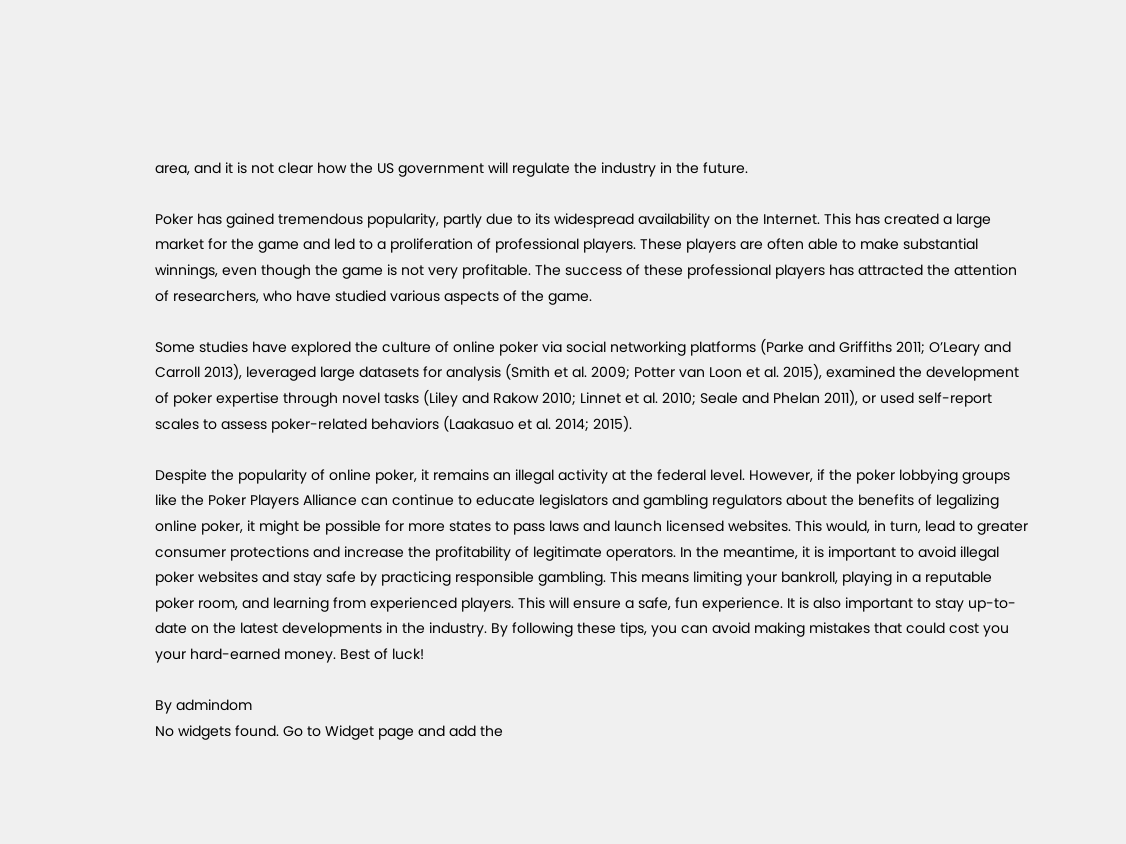area, and it is not clear how the US government will regulate the industry in the future.

Poker has gained tremendous popularity, partly due to its widespread availability on the Internet. This has created a large market for the game and led to a proliferation of professional players. These players are often able to make substantial winnings, even though the game is not very profitable. The success of these professional players has attracted the attention of researchers, who have studied various aspects of the game.

Some studies have explored the culture of online poker via social networking platforms (Parke and Griffiths 2011; O’Leary and Carroll 2013), leveraged large datasets for analysis (Smith et al. 2009; Potter van Loon et al. 2015), examined the development of poker expertise through novel tasks (Liley and Rakow 2010; Linnet et al. 2010; Seale and Phelan 2011), or used self-report scales to assess poker-related behaviors (Laakasuo et al. 2014; 2015).

Despite the popularity of online poker, it remains an illegal activity at the federal level. However, if the poker lobbying groups like the Poker Players Alliance can continue to educate legislators and gambling regulators about the benefits of legalizing online poker, it might be possible for more states to pass laws and launch licensed websites. This would, in turn, lead to greater consumer protections and increase the profitability of legitimate operators. In the meantime, it is important to avoid illegal poker websites and stay safe by practicing responsible gambling. This means limiting your bankroll, playing in a reputable poker room, and learning from experienced players. This will ensure a safe, fun experience. It is also important to stay up-to-date on the latest developments in the industry. By following these tips, you can avoid making mistakes that could cost you your hard-earned money. Best of luck!

By admindom
No widgets found. Go to Widget page and add the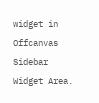widget in Offcanvas Sidebar Widget Area.